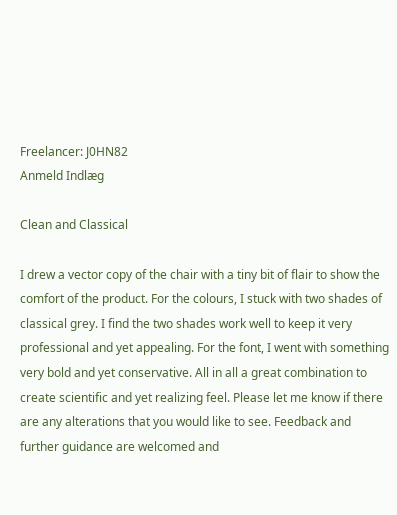Freelancer: J0HN82
Anmeld Indlæg

Clean and Classical

I drew a vector copy of the chair with a tiny bit of flair to show the comfort of the product. For the colours, I stuck with two shades of classical grey. I find the two shades work well to keep it very professional and yet appealing. For the font, I went with something very bold and yet conservative. All in all a great combination to create scientific and yet realizing feel. Please let me know if there are any alterations that you would like to see. Feedback and further guidance are welcomed and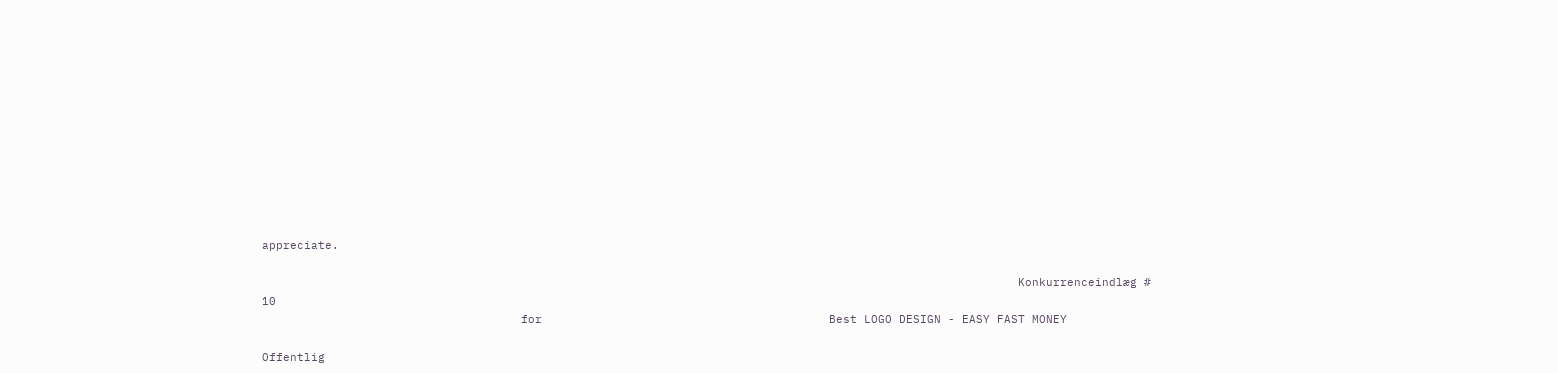appreciate.

                                                                                                            Konkurrenceindlæg #                                        10
                                     for                                         Best LOGO DESIGN - EASY FAST MONEY

Offentlig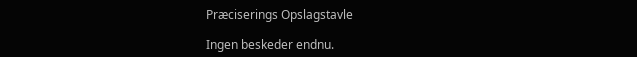Præciserings Opslagstavle

Ingen beskeder endnu.